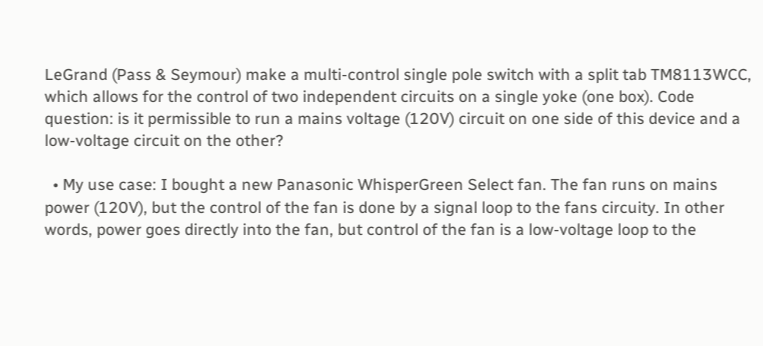LeGrand (Pass & Seymour) make a multi-control single pole switch with a split tab TM8113WCC, which allows for the control of two independent circuits on a single yoke (one box). Code question: is it permissible to run a mains voltage (120V) circuit on one side of this device and a low-voltage circuit on the other?

  • My use case: I bought a new Panasonic WhisperGreen Select fan. The fan runs on mains power (120V), but the control of the fan is done by a signal loop to the fans circuity. In other words, power goes directly into the fan, but control of the fan is a low-voltage loop to the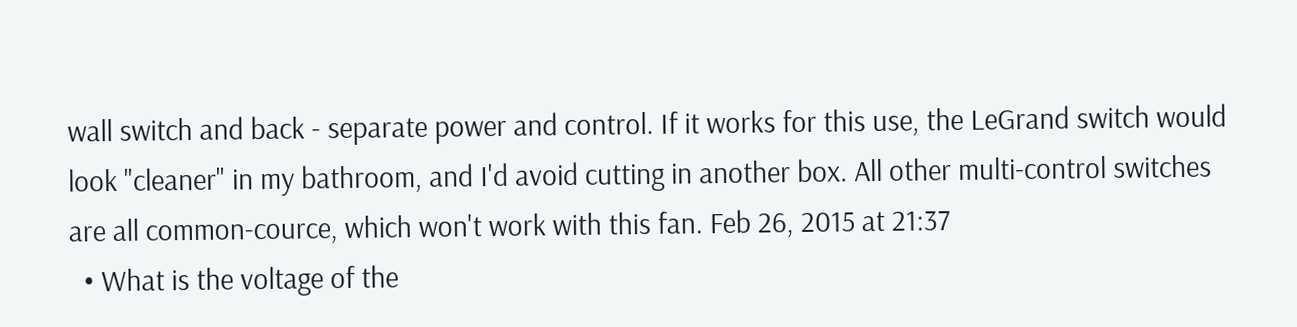wall switch and back - separate power and control. If it works for this use, the LeGrand switch would look "cleaner" in my bathroom, and I'd avoid cutting in another box. All other multi-control switches are all common-cource, which won't work with this fan. Feb 26, 2015 at 21:37
  • What is the voltage of the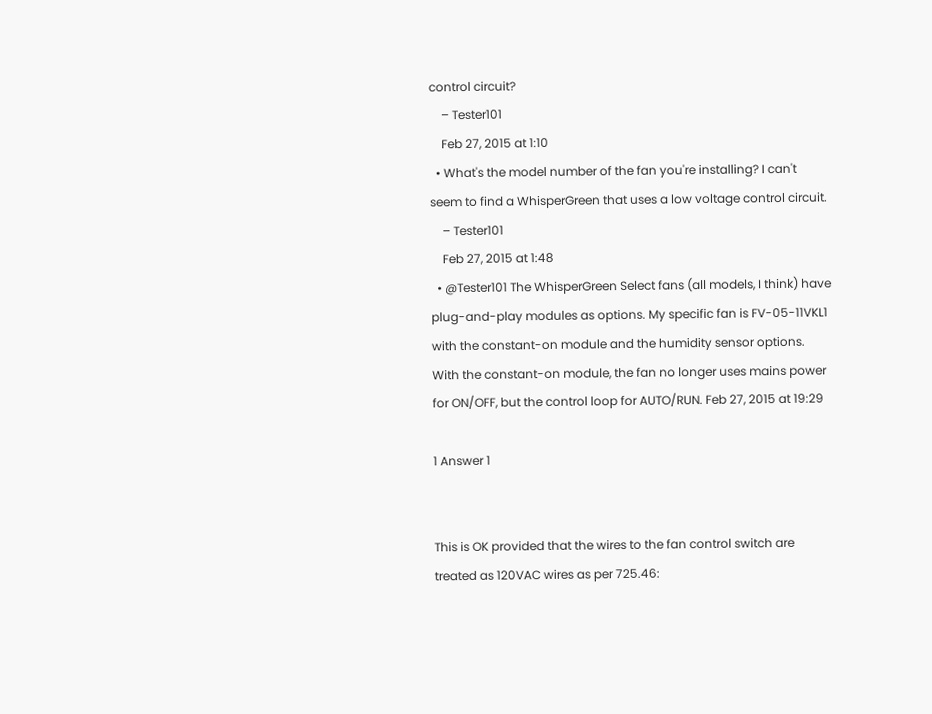control circuit?
    – Tester101
    Feb 27, 2015 at 1:10
  • What's the model number of the fan you're installing? I can't seem to find a WhisperGreen that uses a low voltage control circuit.
    – Tester101
    Feb 27, 2015 at 1:48
  • @Tester101 The WhisperGreen Select fans (all models, I think) have plug-and-play modules as options. My specific fan is FV-05-11VKL1 with the constant-on module and the humidity sensor options. With the constant-on module, the fan no longer uses mains power for ON/OFF, but the control loop for AUTO/RUN. Feb 27, 2015 at 19:29

1 Answer 1


This is OK provided that the wires to the fan control switch are treated as 120VAC wires as per 725.46: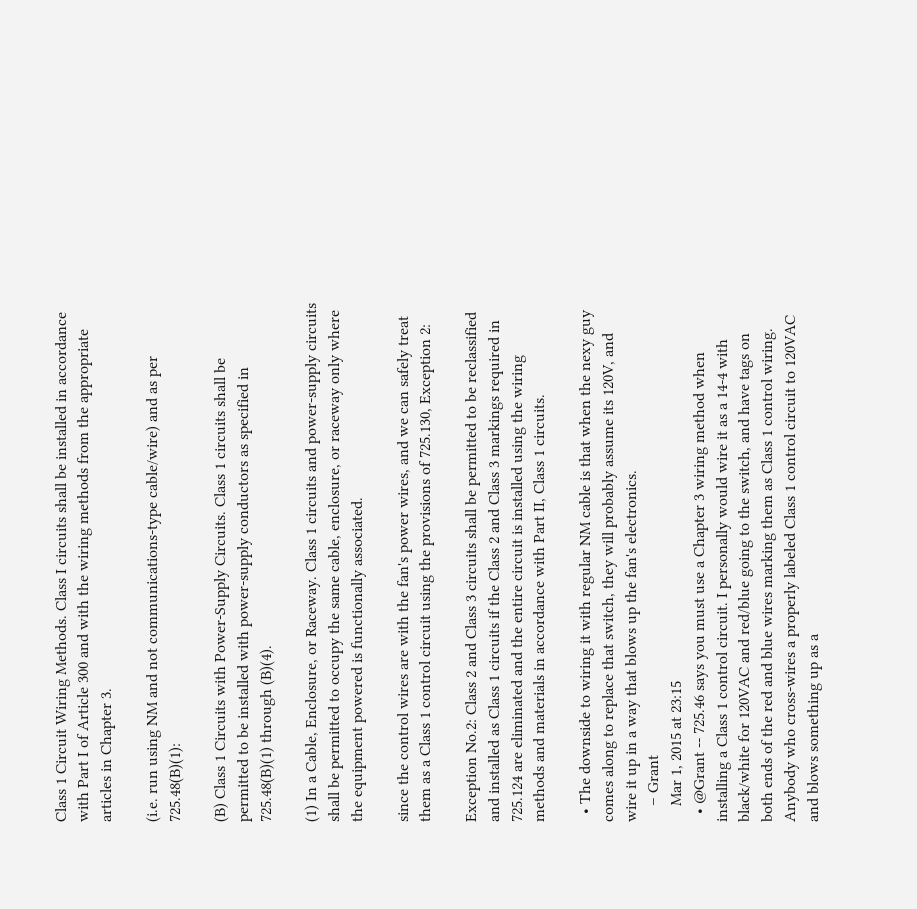Class 1 Circuit Wiring Methods. Class I circuits shall be installed in accordance with Part I of Article 300 and with the wiring methods from the appropriate articles in Chapter 3.

(i.e. run using NM and not communications-type cable/wire) and as per 725.48(B)(1):

(B) Class 1 Circuits with Power-Supply Circuits. Class 1 circuits shall be permitted to be installed with power-supply conductors as specified in 725.48(B)(1) through (B)(4).

(1) In a Cable, Enclosure, or Raceway. Class 1 circuits and power-supply circuits shall be permitted to occupy the same cable, enclosure, or raceway only where the equipment powered is functionally associated.

since the control wires are with the fan's power wires, and we can safely treat them as a Class 1 control circuit using the provisions of 725.130, Exception 2:

Exception No.2: Class 2 and Class 3 circuits shall be permitted to be reclassified and installed as Class 1 circuits if the Class 2 and Class 3 markings required in 725.124 are eliminated and the entire circuit is installed using the wiring methods and materials in accordance with Part II, Class 1 circuits.

  • The downside to wiring it with regular NM cable is that when the nexy guy comes along to replace that switch, they will probably assume its 120V, and wire it up in a way that blows up the fan's electronics.
    – Grant
    Mar 1, 2015 at 23:15
  • @Grant -- 725.46 says you must use a Chapter 3 wiring method when installing a Class 1 control circuit. I personally would wire it as a 14-4 with black/white for 120VAC and red/blue going to the switch, and have tags on both ends of the red and blue wires marking them as Class 1 control wiring. Anybody who cross-wires a properly labeled Class 1 control circuit to 120VAC and blows something up as a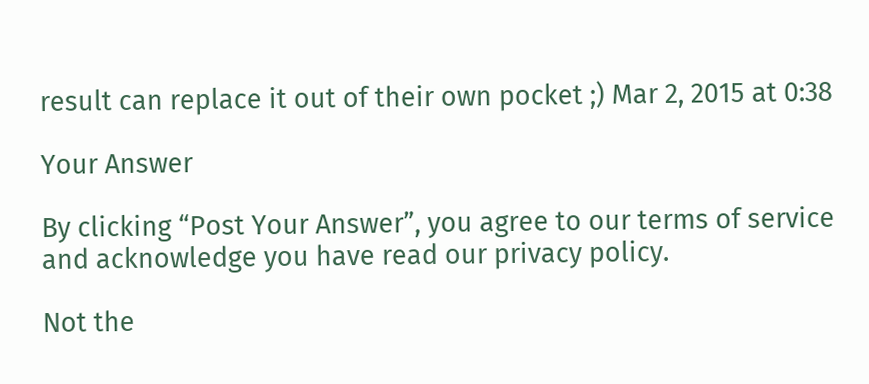result can replace it out of their own pocket ;) Mar 2, 2015 at 0:38

Your Answer

By clicking “Post Your Answer”, you agree to our terms of service and acknowledge you have read our privacy policy.

Not the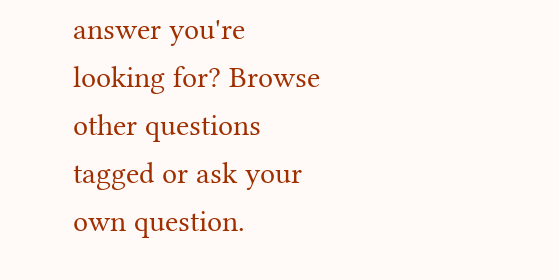answer you're looking for? Browse other questions tagged or ask your own question.